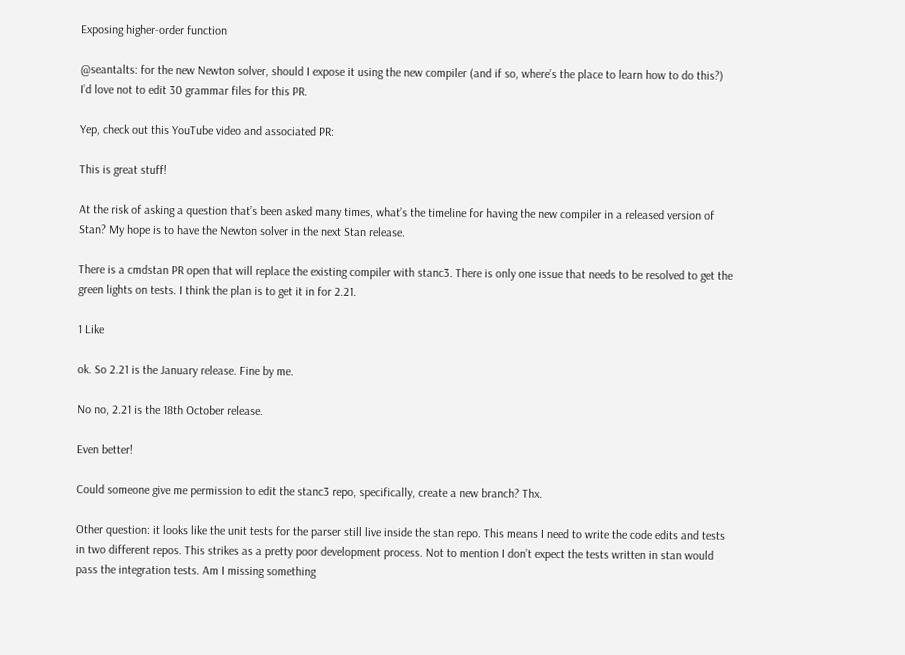Exposing higher-order function

@seantalts: for the new Newton solver, should I expose it using the new compiler (and if so, where’s the place to learn how to do this?) I’d love not to edit 30 grammar files for this PR.

Yep, check out this YouTube video and associated PR:

This is great stuff!

At the risk of asking a question that’s been asked many times, what’s the timeline for having the new compiler in a released version of Stan? My hope is to have the Newton solver in the next Stan release.

There is a cmdstan PR open that will replace the existing compiler with stanc3. There is only one issue that needs to be resolved to get the green lights on tests. I think the plan is to get it in for 2.21.

1 Like

ok. So 2.21 is the January release. Fine by me.

No no, 2.21 is the 18th October release.

Even better!

Could someone give me permission to edit the stanc3 repo, specifically, create a new branch? Thx.

Other question: it looks like the unit tests for the parser still live inside the stan repo. This means I need to write the code edits and tests in two different repos. This strikes as a pretty poor development process. Not to mention I don’t expect the tests written in stan would pass the integration tests. Am I missing something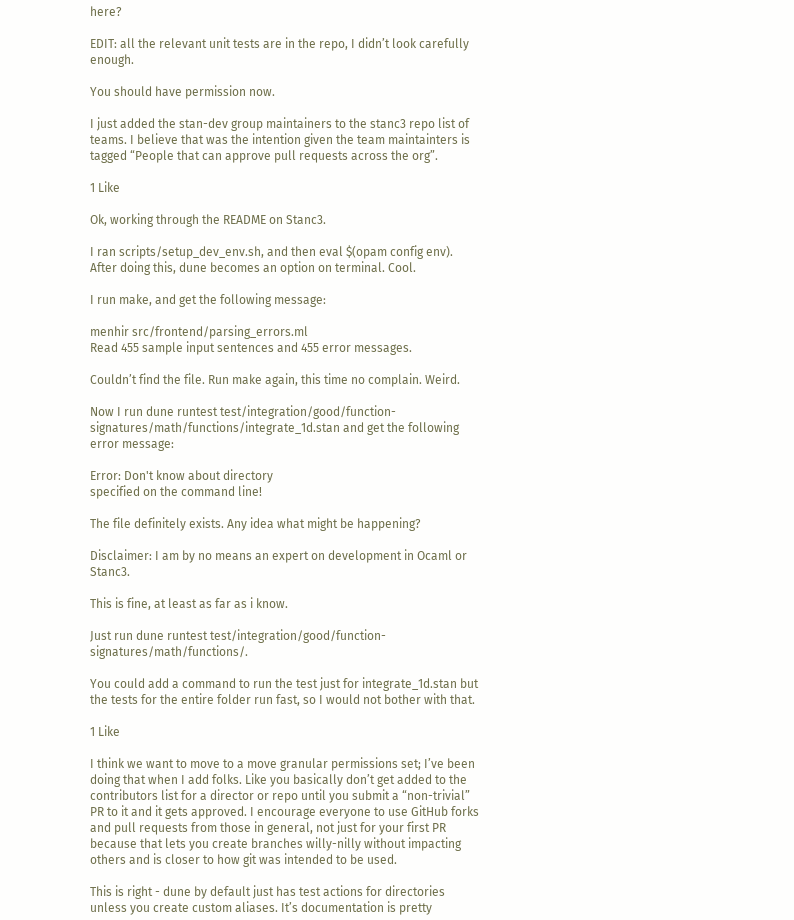here?

EDIT: all the relevant unit tests are in the repo, I didn’t look carefully enough.

You should have permission now.

I just added the stan-dev group maintainers to the stanc3 repo list of teams. I believe that was the intention given the team maintainters is tagged “People that can approve pull requests across the org”.

1 Like

Ok, working through the README on Stanc3.

I ran scripts/setup_dev_env.sh, and then eval $(opam config env). After doing this, dune becomes an option on terminal. Cool.

I run make, and get the following message:

menhir src/frontend/parsing_errors.ml
Read 455 sample input sentences and 455 error messages.

Couldn’t find the file. Run make again, this time no complain. Weird.

Now I run dune runtest test/integration/good/function-signatures/math/functions/integrate_1d.stan and get the following error message:

Error: Don't know about directory
specified on the command line!

The file definitely exists. Any idea what might be happening?

Disclaimer: I am by no means an expert on development in Ocaml or Stanc3.

This is fine, at least as far as i know.

Just run dune runtest test/integration/good/function-signatures/math/functions/.

You could add a command to run the test just for integrate_1d.stan but the tests for the entire folder run fast, so I would not bother with that.

1 Like

I think we want to move to a move granular permissions set; I’ve been doing that when I add folks. Like you basically don’t get added to the contributors list for a director or repo until you submit a “non-trivial” PR to it and it gets approved. I encourage everyone to use GitHub forks and pull requests from those in general, not just for your first PR because that lets you create branches willy-nilly without impacting others and is closer to how git was intended to be used.

This is right - dune by default just has test actions for directories unless you create custom aliases. It’s documentation is pretty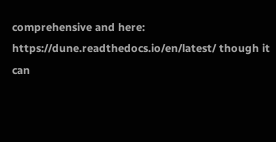comprehensive and here: https://dune.readthedocs.io/en/latest/ though it can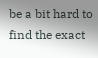be a bit hard to find the exact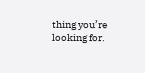thing you’re looking for.